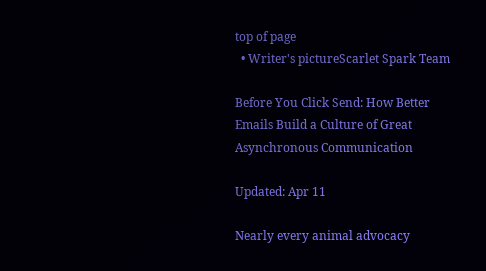top of page
  • Writer's pictureScarlet Spark Team

Before You Click Send: How Better Emails Build a Culture of Great Asynchronous Communication

Updated: Apr 11

Nearly every animal advocacy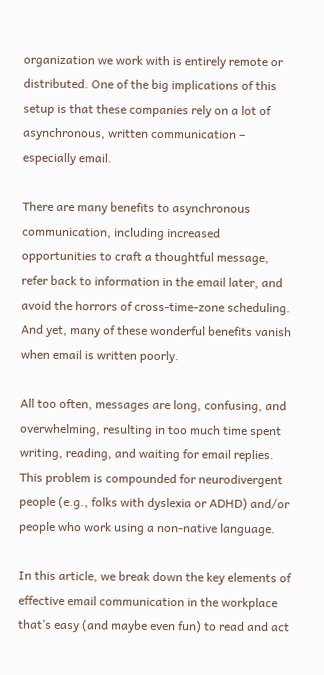organization we work with is entirely remote or distributed. One of the big implications of this setup is that these companies rely on a lot of asynchronous, written communication – especially email.

There are many benefits to asynchronous communication, including increased opportunities to craft a thoughtful message, refer back to information in the email later, and avoid the horrors of cross-time-zone scheduling. And yet, many of these wonderful benefits vanish when email is written poorly.

All too often, messages are long, confusing, and overwhelming, resulting in too much time spent writing, reading, and waiting for email replies. This problem is compounded for neurodivergent people (e.g., folks with dyslexia or ADHD) and/or people who work using a non-native language.

In this article, we break down the key elements of effective email communication in the workplace that’s easy (and maybe even fun) to read and act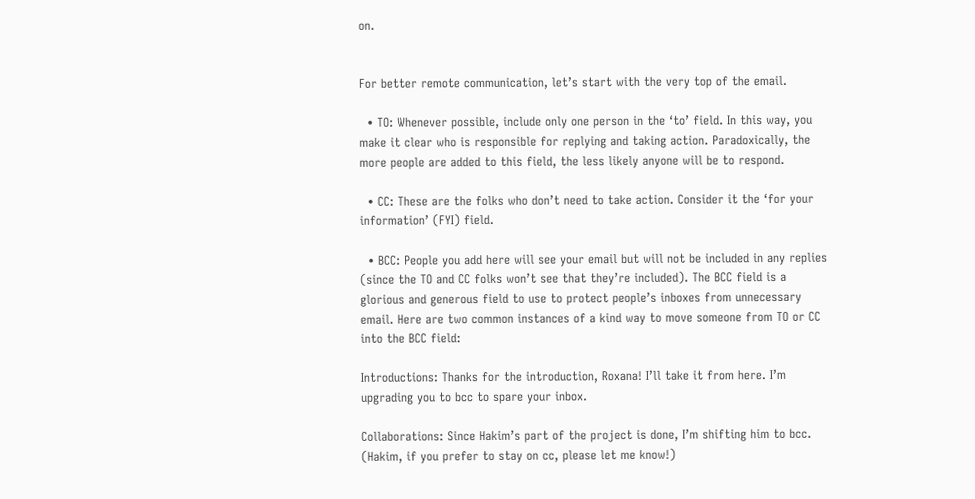on.


For better remote communication, let’s start with the very top of the email.

  • TO: Whenever possible, include only one person in the ‘to’ field. In this way, you make it clear who is responsible for replying and taking action. Paradoxically, the more people are added to this field, the less likely anyone will be to respond.

  • CC: These are the folks who don’t need to take action. Consider it the ‘for your information’ (FYI) field.

  • BCC: People you add here will see your email but will not be included in any replies (since the TO and CC folks won’t see that they’re included). The BCC field is a glorious and generous field to use to protect people’s inboxes from unnecessary email. Here are two common instances of a kind way to move someone from TO or CC into the BCC field:

Introductions: Thanks for the introduction, Roxana! I’ll take it from here. I’m upgrading you to bcc to spare your inbox.

Collaborations: Since Hakim’s part of the project is done, I’m shifting him to bcc. (Hakim, if you prefer to stay on cc, please let me know!)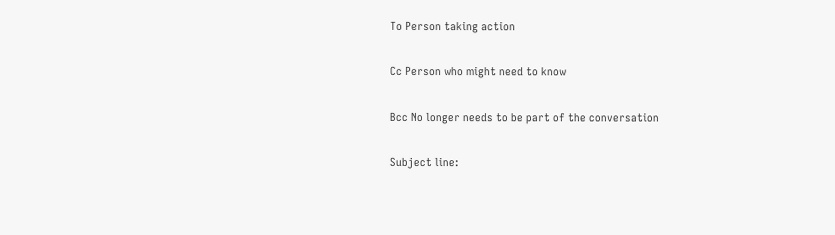To Person taking action

Cc Person who might need to know

Bcc No longer needs to be part of the conversation

Subject line: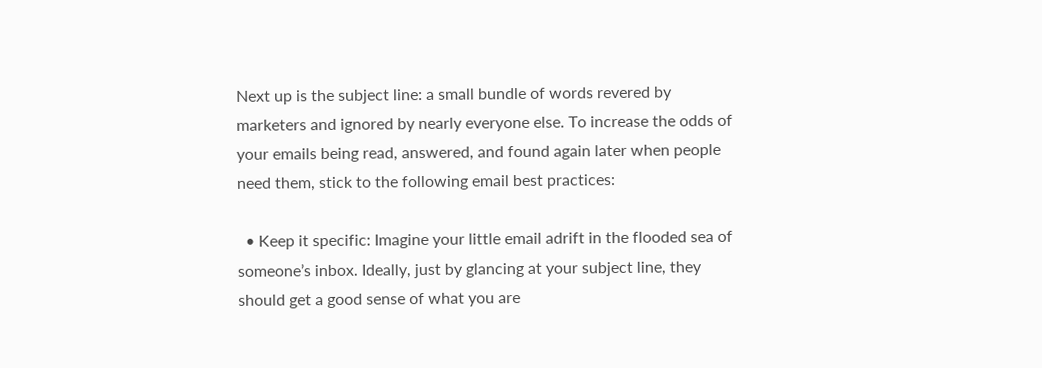Next up is the subject line: a small bundle of words revered by marketers and ignored by nearly everyone else. To increase the odds of your emails being read, answered, and found again later when people need them, stick to the following email best practices:

  • Keep it specific: Imagine your little email adrift in the flooded sea of someone’s inbox. Ideally, just by glancing at your subject line, they should get a good sense of what you are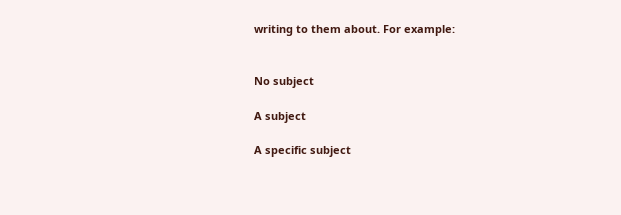writing to them about. For example:


No subject

A subject

A specific subject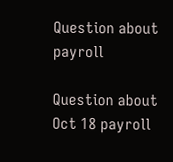Question about payroll

Question about Oct 18 payroll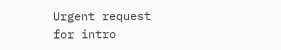Urgent request for intro